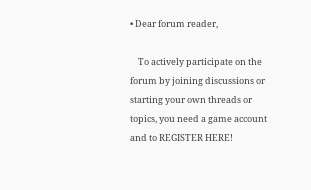• Dear forum reader,

    To actively participate on the forum by joining discussions or starting your own threads or topics, you need a game account and to REGISTER HERE!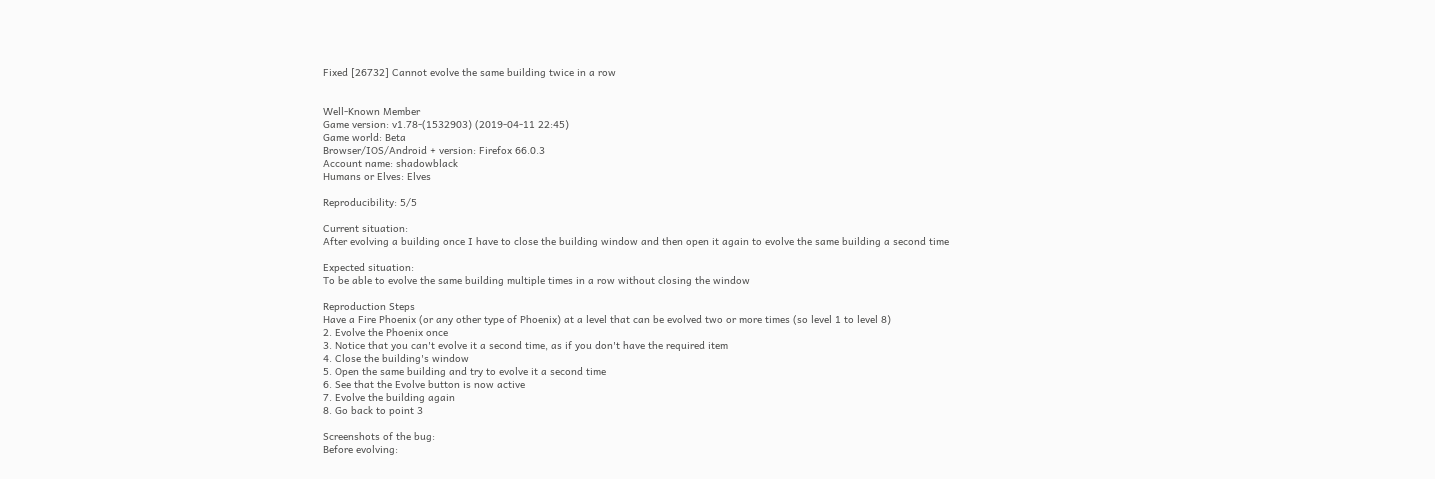Fixed [26732] Cannot evolve the same building twice in a row


Well-Known Member
Game version: v1.78-(1532903) (2019-04-11 22:45)
Game world: Beta
Browser/IOS/Android + version: Firefox 66.0.3
Account name: shadowblack
Humans or Elves: Elves

Reproducibility: 5/5

Current situation:
After evolving a building once I have to close the building window and then open it again to evolve the same building a second time

Expected situation:
To be able to evolve the same building multiple times in a row without closing the window

Reproduction Steps
Have a Fire Phoenix (or any other type of Phoenix) at a level that can be evolved two or more times (so level 1 to level 8)
2. Evolve the Phoenix once
3. Notice that you can't evolve it a second time, as if you don't have the required item
4. Close the building's window
5. Open the same building and try to evolve it a second time
6. See that the Evolve button is now active
7. Evolve the building again
8. Go back to point 3

Screenshots of the bug:
Before evolving: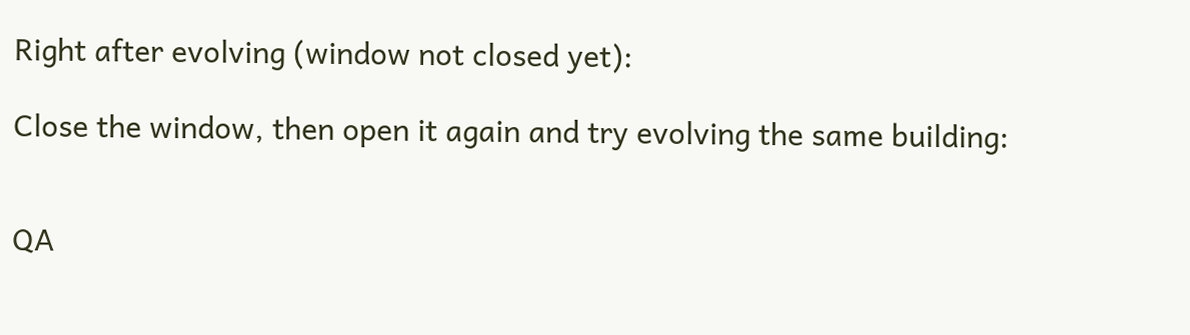Right after evolving (window not closed yet):

Close the window, then open it again and try evolving the same building:


QA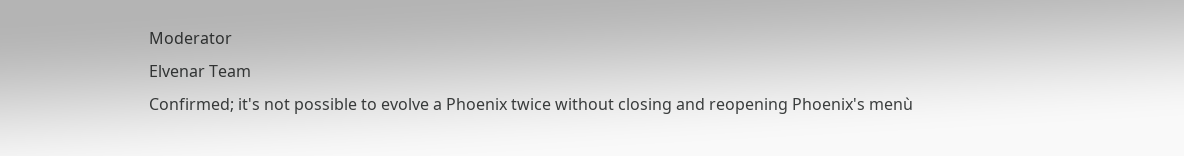Moderator
Elvenar Team
Confirmed; it's not possible to evolve a Phoenix twice without closing and reopening Phoenix's menù